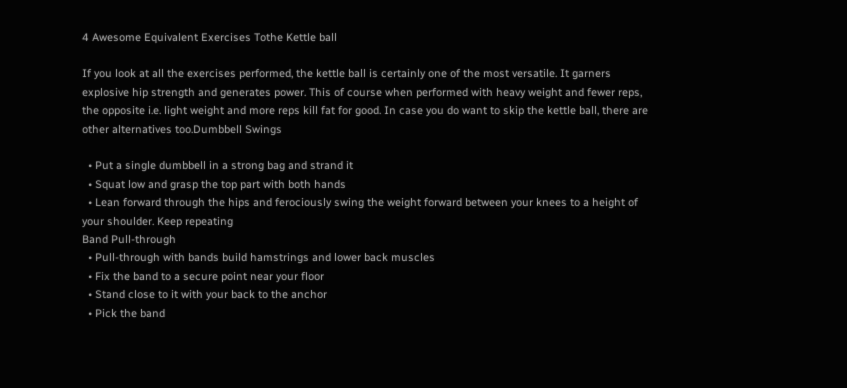4 Awesome Equivalent Exercises Tothe Kettle ball

If you look at all the exercises performed, the kettle ball is certainly one of the most versatile. It garners explosive hip strength and generates power. This of course when performed with heavy weight and fewer reps, the opposite i.e. light weight and more reps kill fat for good. In case you do want to skip the kettle ball, there are other alternatives too.Dumbbell Swings

  • Put a single dumbbell in a strong bag and strand it
  • Squat low and grasp the top part with both hands
  • Lean forward through the hips and ferociously swing the weight forward between your knees to a height of your shoulder. Keep repeating
Band Pull-through
  • Pull-through with bands build hamstrings and lower back muscles
  • Fix the band to a secure point near your floor
  • Stand close to it with your back to the anchor
  • Pick the band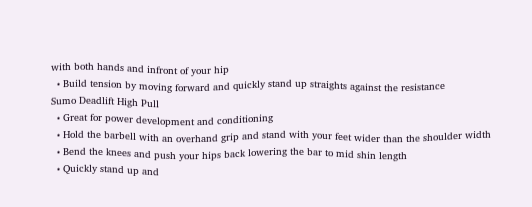with both hands and infront of your hip
  • Build tension by moving forward and quickly stand up straights against the resistance
Sumo Deadlift High Pull
  • Great for power development and conditioning
  • Hold the barbell with an overhand grip and stand with your feet wider than the shoulder width
  • Bend the knees and push your hips back lowering the bar to mid shin length
  • Quickly stand up and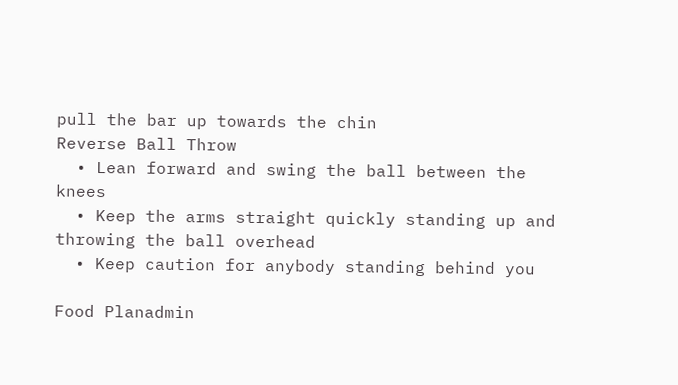pull the bar up towards the chin
Reverse Ball Throw
  • Lean forward and swing the ball between the knees
  • Keep the arms straight quickly standing up and throwing the ball overhead
  • Keep caution for anybody standing behind you

Food Planadmin